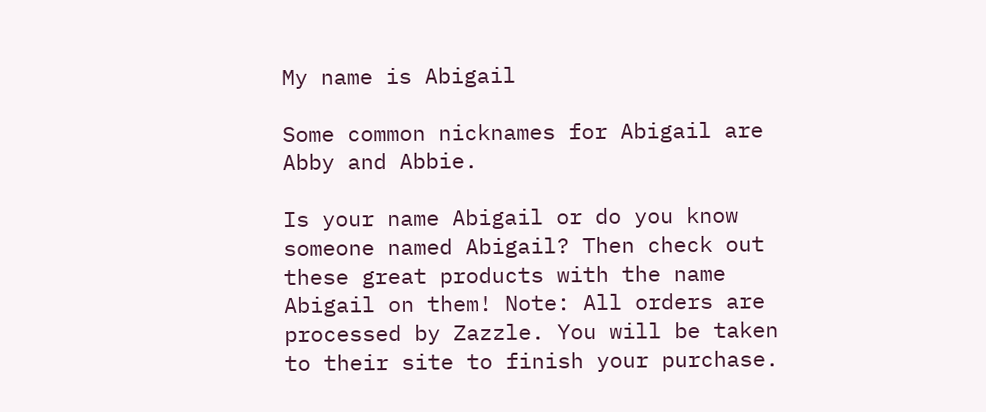My name is Abigail

Some common nicknames for Abigail are Abby and Abbie.

Is your name Abigail or do you know someone named Abigail? Then check out these great products with the name Abigail on them! Note: All orders are processed by Zazzle. You will be taken to their site to finish your purchase.